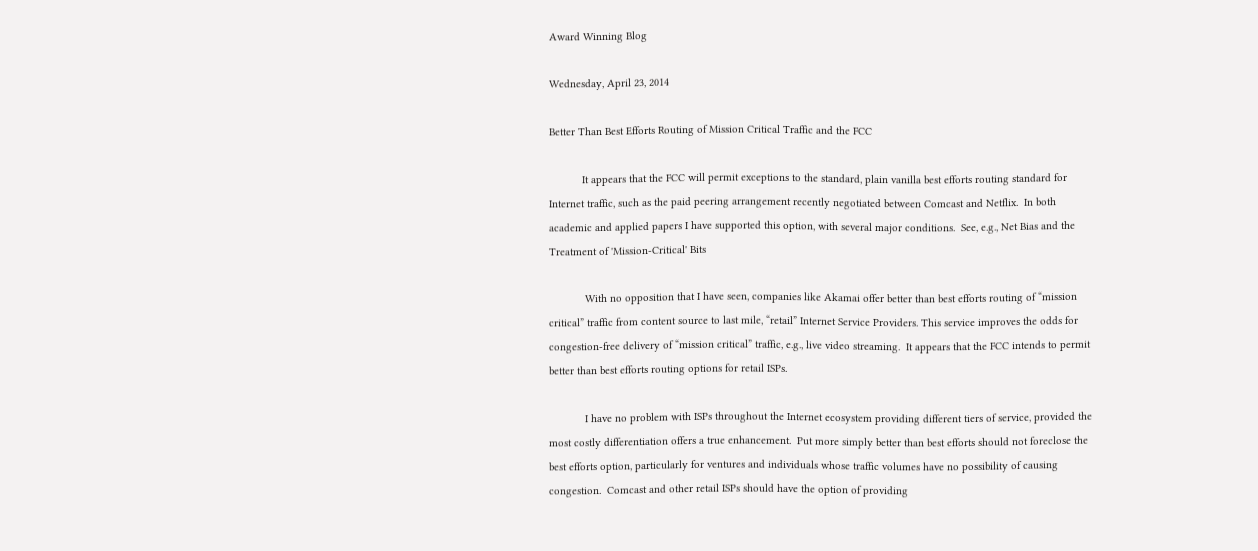Award Winning Blog

Wednesday, April 23, 2014

Better Than Best Efforts Routing of Mission Critical Traffic and the FCC

           It appears that the FCC will permit exceptions to the standard, plain vanilla best efforts routing standard for Internet traffic, such as the paid peering arrangement recently negotiated between Comcast and Netflix.  In both academic and applied papers I have supported this option, with several major conditions.  See, e.g., Net Bias and the Treatment of 'Mission-Critical' Bits

            With no opposition that I have seen, companies like Akamai offer better than best efforts routing of “mission critical” traffic from content source to last mile, “retail” Internet Service Providers. This service improves the odds for congestion-free delivery of “mission critical” traffic, e.g., live video streaming.  It appears that the FCC intends to permit better than best efforts routing options for retail ISPs.

            I have no problem with ISPs throughout the Internet ecosystem providing different tiers of service, provided the most costly differentiation offers a true enhancement.  Put more simply better than best efforts should not foreclose the best efforts option, particularly for ventures and individuals whose traffic volumes have no possibility of causing congestion.  Comcast and other retail ISPs should have the option of providing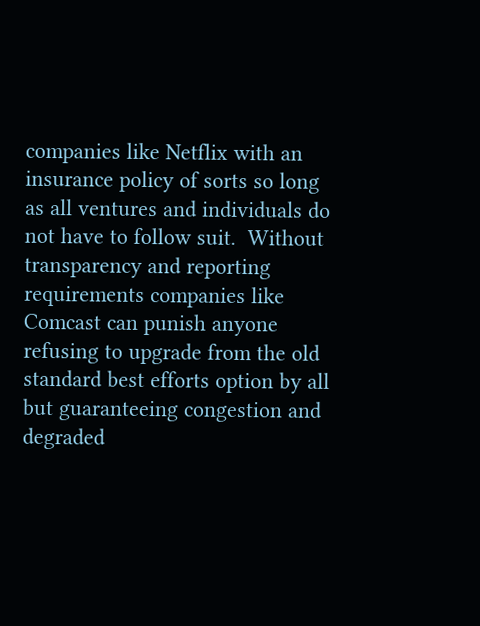companies like Netflix with an insurance policy of sorts so long as all ventures and individuals do not have to follow suit.  Without transparency and reporting requirements companies like Comcast can punish anyone refusing to upgrade from the old standard best efforts option by all but guaranteeing congestion and degraded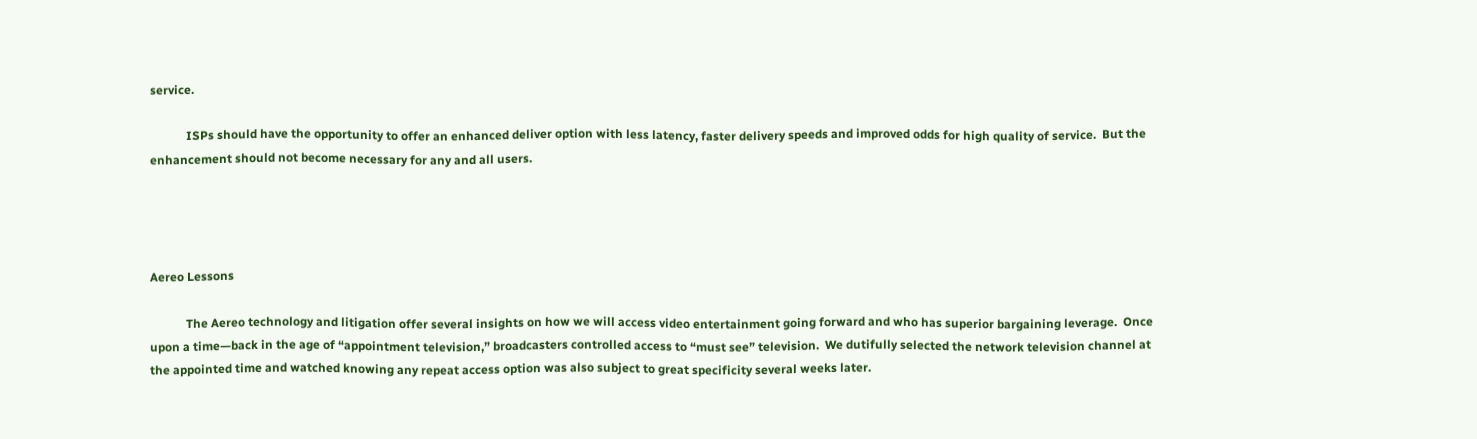service.

            ISPs should have the opportunity to offer an enhanced deliver option with less latency, faster delivery speeds and improved odds for high quality of service.  But the enhancement should not become necessary for any and all users.




Aereo Lessons

            The Aereo technology and litigation offer several insights on how we will access video entertainment going forward and who has superior bargaining leverage.  Once upon a time—back in the age of “appointment television,” broadcasters controlled access to “must see” television.  We dutifully selected the network television channel at the appointed time and watched knowing any repeat access option was also subject to great specificity several weeks later.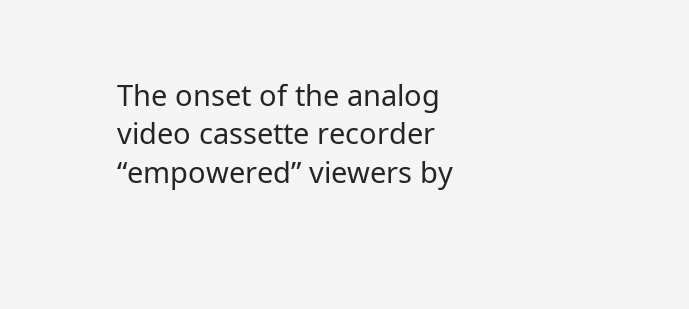The onset of the analog video cassette recorder “empowered” viewers by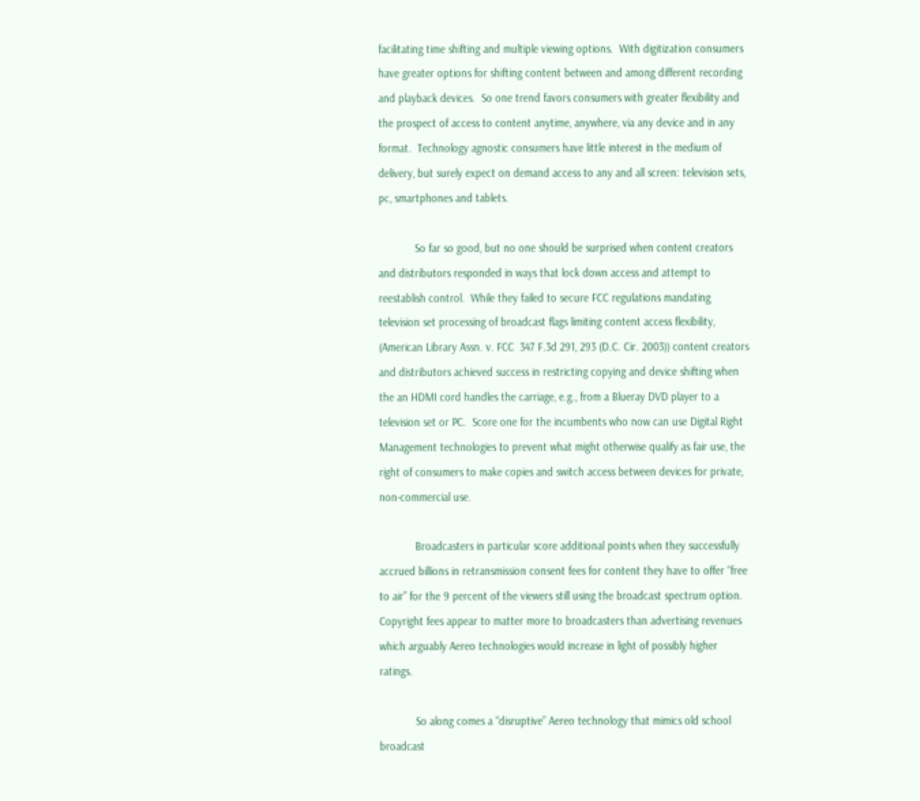facilitating time shifting and multiple viewing options.  With digitization consumers have greater options for shifting content between and among different recording and playback devices.  So one trend favors consumers with greater flexibility and the prospect of access to content anytime, anywhere, via any device and in any format.  Technology agnostic consumers have little interest in the medium of delivery, but surely expect on demand access to any and all screen: television sets, pc, smartphones and tablets.

            So far so good, but no one should be surprised when content creators and distributors responded in ways that lock down access and attempt to reestablish control.  While they failed to secure FCC regulations mandating television set processing of broadcast flags limiting content access flexibility, (American Library Assn. v. FCC  347 F.3d 291, 293 (D.C. Cir. 2003)) content creators and distributors achieved success in restricting copying and device shifting when the an HDMI cord handles the carriage, e.g., from a Blueray DVD player to a television set or PC.  Score one for the incumbents who now can use Digital Right Management technologies to prevent what might otherwise qualify as fair use, the right of consumers to make copies and switch access between devices for private, non-commercial use.

            Broadcasters in particular score additional points when they successfully accrued billions in retransmission consent fees for content they have to offer “free to air” for the 9 percent of the viewers still using the broadcast spectrum option. Copyright fees appear to matter more to broadcasters than advertising revenues which arguably Aereo technologies would increase in light of possibly higher ratings.

            So along comes a “disruptive” Aereo technology that mimics old school broadcast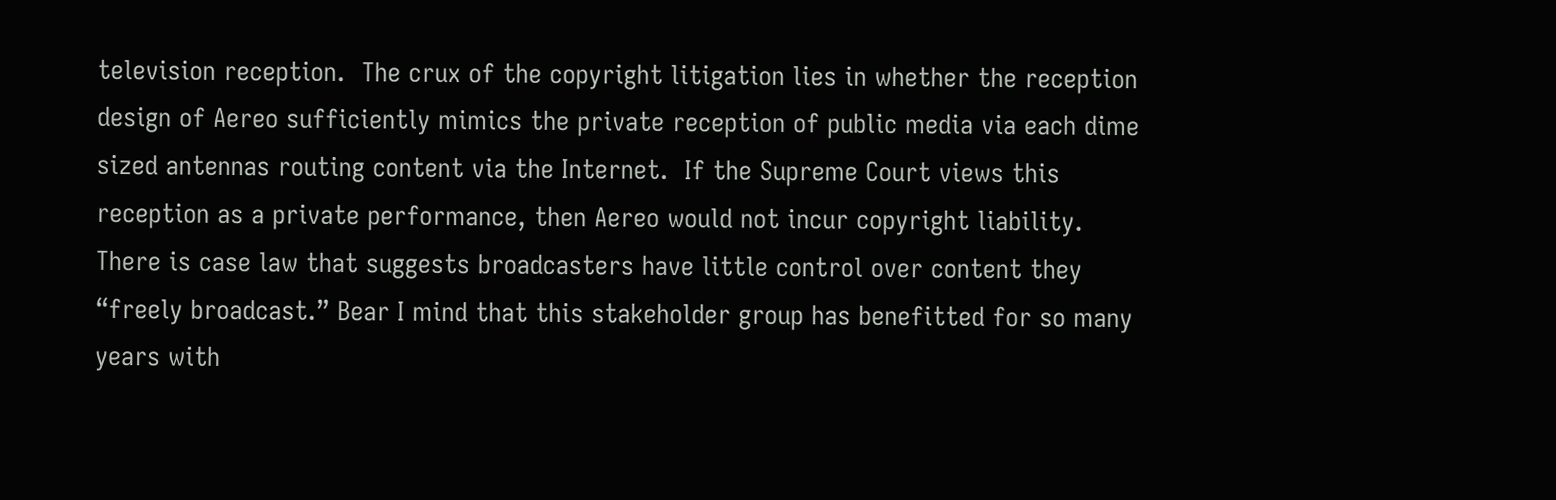television reception.  The crux of the copyright litigation lies in whether the reception design of Aereo sufficiently mimics the private reception of public media via each dime sized antennas routing content via the Internet.  If the Supreme Court views this reception as a private performance, then Aereo would not incur copyright liability.  There is case law that suggests broadcasters have little control over content they “freely broadcast.” Bear I mind that this stakeholder group has benefitted for so many years with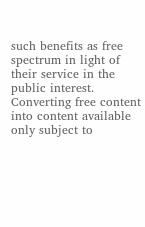such benefits as free spectrum in light of their service in the public interest.  Converting free content into content available only subject to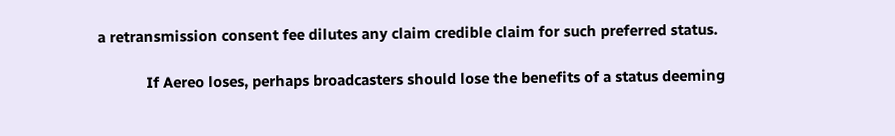a retransmission consent fee dilutes any claim credible claim for such preferred status.

            If Aereo loses, perhaps broadcasters should lose the benefits of a status deeming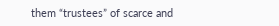them “trustees” of scarce and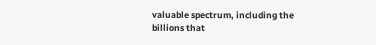valuable spectrum, including the billions that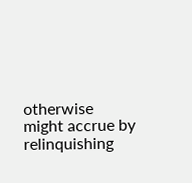otherwise might accrue by relinquishing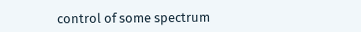control of some spectrum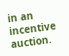in an incentive auction.